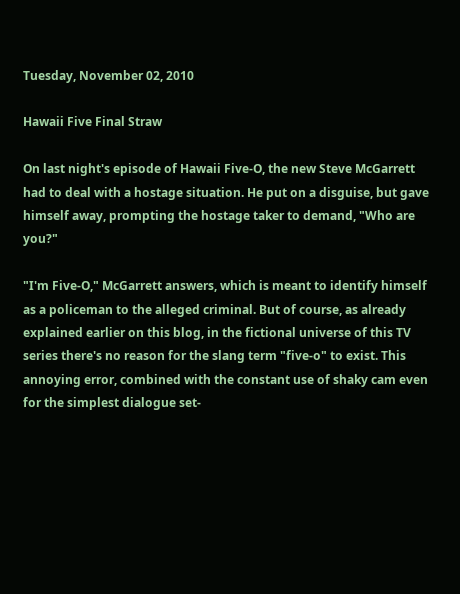Tuesday, November 02, 2010

Hawaii Five Final Straw

On last night's episode of Hawaii Five-O, the new Steve McGarrett had to deal with a hostage situation. He put on a disguise, but gave himself away, prompting the hostage taker to demand, "Who are you?"

"I'm Five-O," McGarrett answers, which is meant to identify himself as a policeman to the alleged criminal. But of course, as already explained earlier on this blog, in the fictional universe of this TV series there's no reason for the slang term "five-o" to exist. This annoying error, combined with the constant use of shaky cam even for the simplest dialogue set-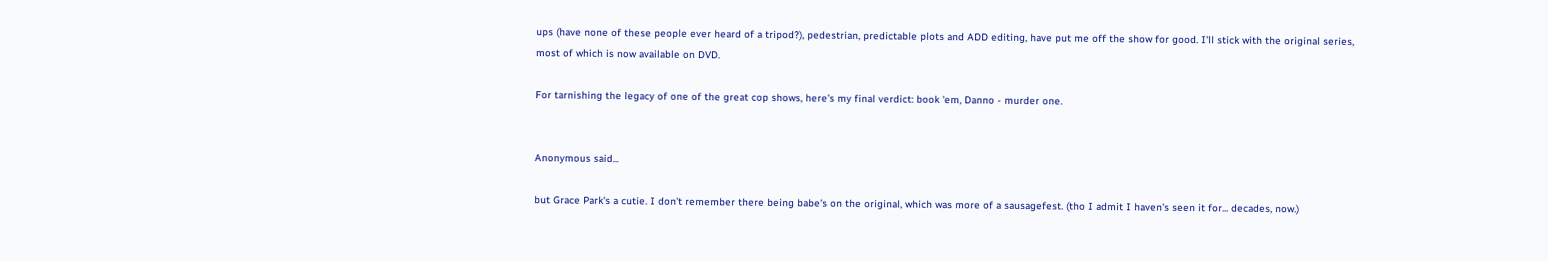ups (have none of these people ever heard of a tripod?), pedestrian, predictable plots and ADD editing, have put me off the show for good. I'll stick with the original series, most of which is now available on DVD.

For tarnishing the legacy of one of the great cop shows, here's my final verdict: book 'em, Danno - murder one.


Anonymous said...

but Grace Park's a cutie. I don't remember there being babe's on the original, which was more of a sausagefest. (tho I admit I haven's seen it for... decades, now.)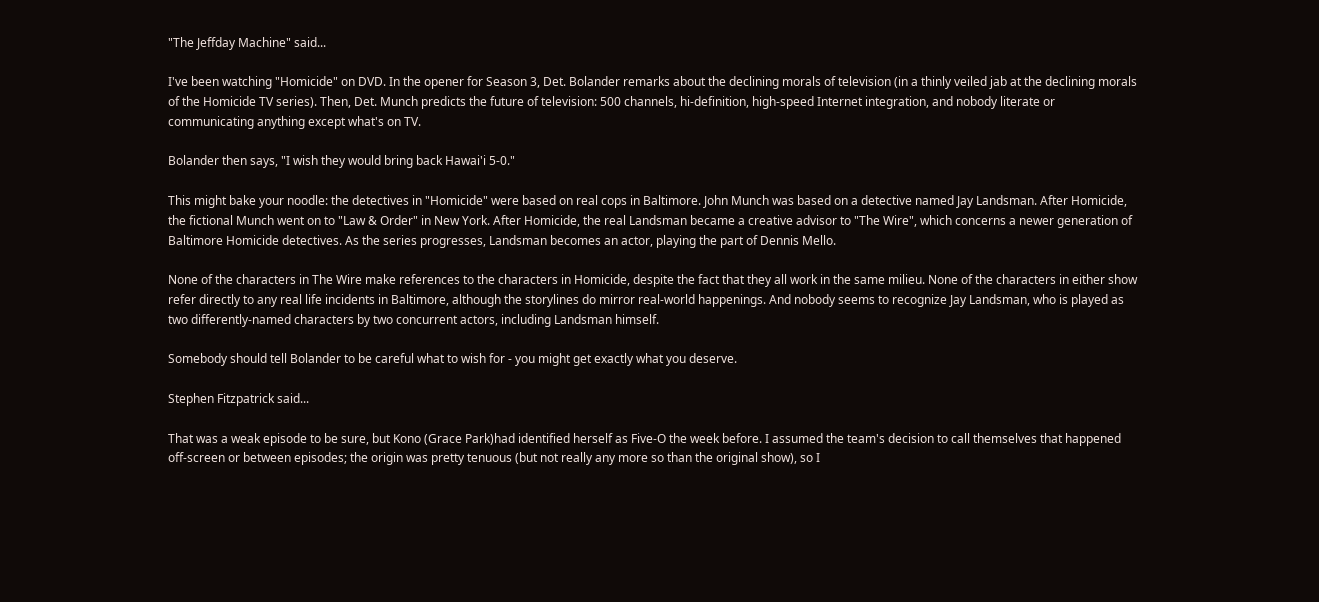"The Jeffday Machine" said...

I've been watching "Homicide" on DVD. In the opener for Season 3, Det. Bolander remarks about the declining morals of television (in a thinly veiled jab at the declining morals of the Homicide TV series). Then, Det. Munch predicts the future of television: 500 channels, hi-definition, high-speed Internet integration, and nobody literate or communicating anything except what's on TV.

Bolander then says, "I wish they would bring back Hawai'i 5-0."

This might bake your noodle: the detectives in "Homicide" were based on real cops in Baltimore. John Munch was based on a detective named Jay Landsman. After Homicide, the fictional Munch went on to "Law & Order" in New York. After Homicide, the real Landsman became a creative advisor to "The Wire", which concerns a newer generation of Baltimore Homicide detectives. As the series progresses, Landsman becomes an actor, playing the part of Dennis Mello.

None of the characters in The Wire make references to the characters in Homicide, despite the fact that they all work in the same milieu. None of the characters in either show refer directly to any real life incidents in Baltimore, although the storylines do mirror real-world happenings. And nobody seems to recognize Jay Landsman, who is played as two differently-named characters by two concurrent actors, including Landsman himself.

Somebody should tell Bolander to be careful what to wish for - you might get exactly what you deserve.

Stephen Fitzpatrick said...

That was a weak episode to be sure, but Kono (Grace Park)had identified herself as Five-O the week before. I assumed the team's decision to call themselves that happened off-screen or between episodes; the origin was pretty tenuous (but not really any more so than the original show), so I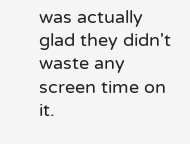was actually glad they didn't waste any screen time on it.